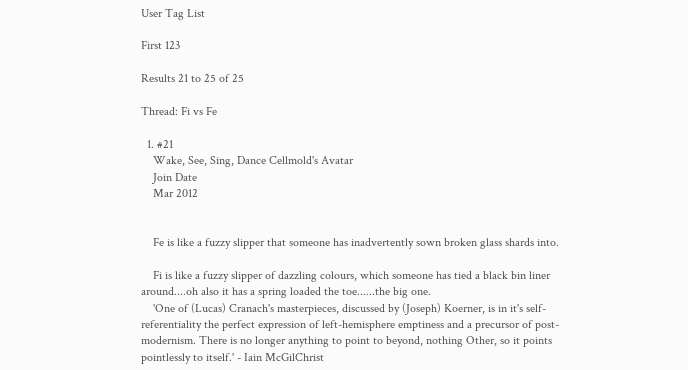User Tag List

First 123

Results 21 to 25 of 25

Thread: Fi vs Fe

  1. #21
    Wake, See, Sing, Dance Cellmold's Avatar
    Join Date
    Mar 2012


    Fe is like a fuzzy slipper that someone has inadvertently sown broken glass shards into.

    Fi is like a fuzzy slipper of dazzling colours, which someone has tied a black bin liner around....oh also it has a spring loaded the toe......the big one.
    'One of (Lucas) Cranach's masterpieces, discussed by (Joseph) Koerner, is in it's self-referentiality the perfect expression of left-hemisphere emptiness and a precursor of post-modernism. There is no longer anything to point to beyond, nothing Other, so it points pointlessly to itself.' - Iain McGilChrist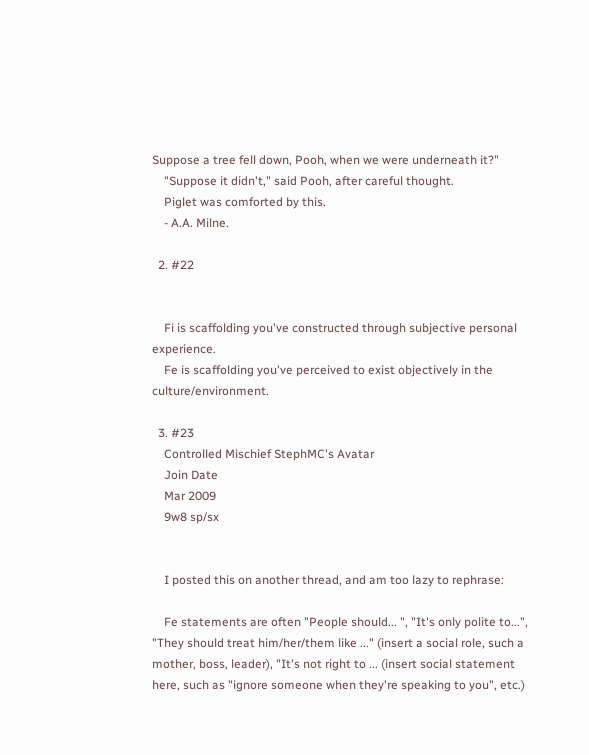Suppose a tree fell down, Pooh, when we were underneath it?"
    "Suppose it didn't," said Pooh, after careful thought.
    Piglet was comforted by this.
    - A.A. Milne.

  2. #22


    Fi is scaffolding you've constructed through subjective personal experience.
    Fe is scaffolding you've perceived to exist objectively in the culture/environment.

  3. #23
    Controlled Mischief StephMC's Avatar
    Join Date
    Mar 2009
    9w8 sp/sx


    I posted this on another thread, and am too lazy to rephrase:

    Fe statements are often "People should... ", "It's only polite to...", "They should treat him/her/them like ..." (insert a social role, such a mother, boss, leader), "It's not right to ... (insert social statement here, such as "ignore someone when they're speaking to you", etc.)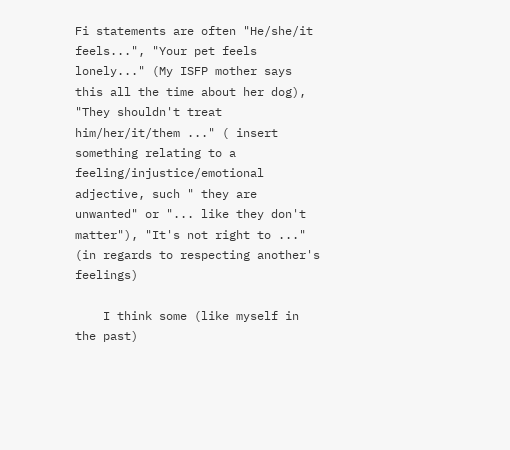Fi statements are often "He/she/it feels...", "Your pet feels lonely..." (My ISFP mother says this all the time about her dog), "They shouldn't treat him/her/it/them ..." ( insert something relating to a feeling/injustice/emotional adjective, such " they are unwanted" or "... like they don't matter"), "It's not right to ..." (in regards to respecting another's feelings)

    I think some (like myself in the past)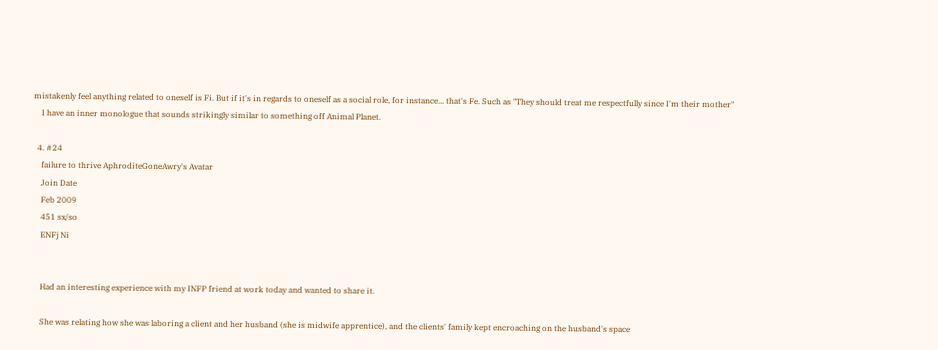mistakenly feel anything related to oneself is Fi. But if it's in regards to oneself as a social role, for instance... that's Fe. Such as "They should treat me respectfully since I'm their mother"
    I have an inner monologue that sounds strikingly similar to something off Animal Planet.

  4. #24
    failure to thrive AphroditeGoneAwry's Avatar
    Join Date
    Feb 2009
    451 sx/so
    ENFj Ni


    Had an interesting experience with my INFP friend at work today and wanted to share it.

    She was relating how she was laboring a client and her husband (she is midwife apprentice), and the clients' family kept encroaching on the husband's space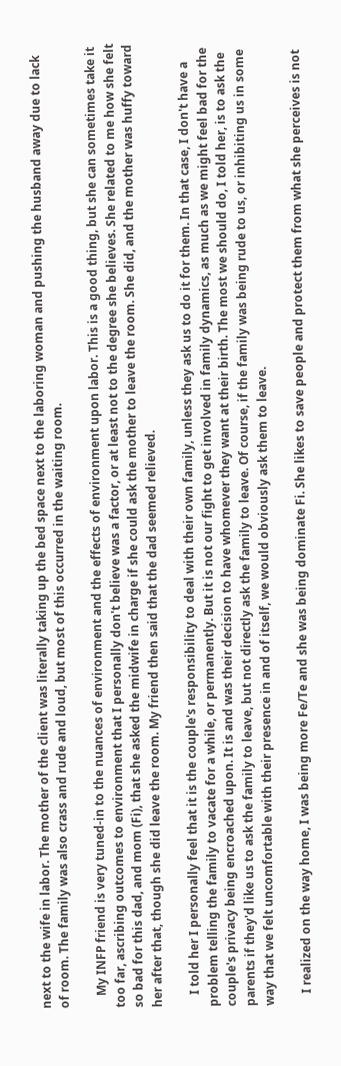next to the wife in labor. The mother of the client was literally taking up the bed space next to the laboring woman and pushing the husband away due to lack of room. The family was also crass and rude and loud, but most of this occurred in the waiting room.

    My INFP friend is very tuned-in to the nuances of environment and the effects of environment upon labor. This is a good thing, but she can sometimes take it too far, ascribing outcomes to environment that I personally don't believe was a factor, or at least not to the degree she believes. She related to me how she felt so bad for this dad, and mom (Fi), that she asked the midwife in charge if she could ask the mother to leave the room. She did, and the mother was huffy toward her after that, though she did leave the room. My friend then said that the dad seemed relieved.

    I told her I personally feel that it is the couple's responsibility to deal with their own family, unless they ask us to do it for them. In that case, I don't have a problem telling the family to vacate for a while, or permanently. But it is not our fight to get involved in family dynamics, as much as we might feel bad for the couple's privacy being encroached upon. It is and was their decision to have whomever they want at their birth. The most we should do, I told her, is to ask the parents if they'd like us to ask the family to leave, but not directly ask the family to leave. Of course, if the family was being rude to us, or inhibiting us in some way that we felt uncomfortable with their presence in and of itself, we would obviously ask them to leave.

    I realized on the way home, I was being more Fe/Te and she was being dominate Fi. She likes to save people and protect them from what she perceives is not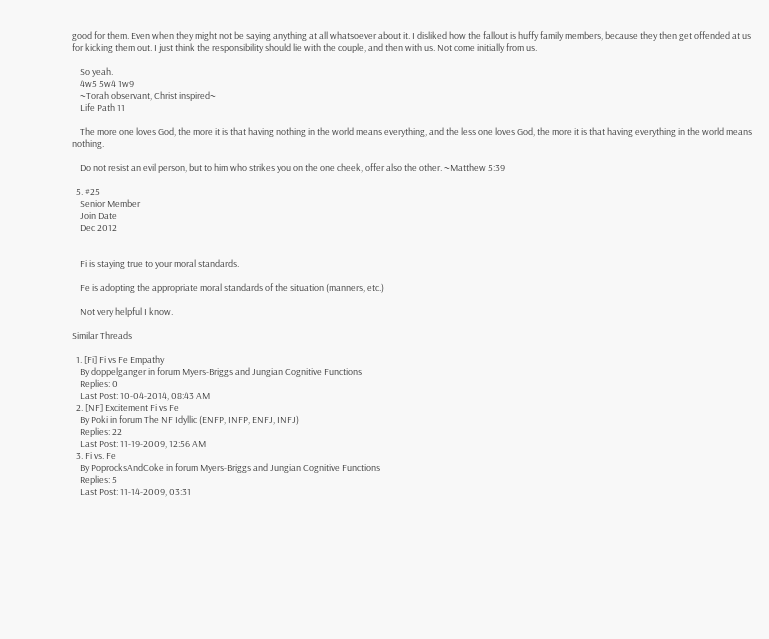good for them. Even when they might not be saying anything at all whatsoever about it. I disliked how the fallout is huffy family members, because they then get offended at us for kicking them out. I just think the responsibility should lie with the couple, and then with us. Not come initially from us.

    So yeah.
    4w5 5w4 1w9
    ~Torah observant, Christ inspired~
    Life Path 11

    The more one loves God, the more it is that having nothing in the world means everything, and the less one loves God, the more it is that having everything in the world means nothing.

    Do not resist an evil person, but to him who strikes you on the one cheek, offer also the other. ~Matthew 5:39

  5. #25
    Senior Member
    Join Date
    Dec 2012


    Fi is staying true to your moral standards.

    Fe is adopting the appropriate moral standards of the situation (manners, etc.)

    Not very helpful I know.

Similar Threads

  1. [Fi] Fi vs Fe Empathy
    By doppelganger in forum Myers-Briggs and Jungian Cognitive Functions
    Replies: 0
    Last Post: 10-04-2014, 08:43 AM
  2. [NF] Excitement Fi vs Fe
    By Poki in forum The NF Idyllic (ENFP, INFP, ENFJ, INFJ)
    Replies: 22
    Last Post: 11-19-2009, 12:56 AM
  3. Fi vs. Fe
    By PoprocksAndCoke in forum Myers-Briggs and Jungian Cognitive Functions
    Replies: 5
    Last Post: 11-14-2009, 03:31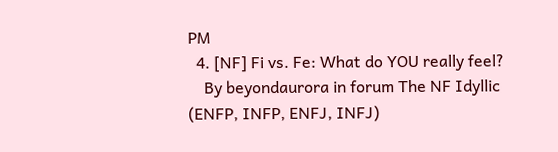PM
  4. [NF] Fi vs. Fe: What do YOU really feel?
    By beyondaurora in forum The NF Idyllic (ENFP, INFP, ENFJ, INFJ)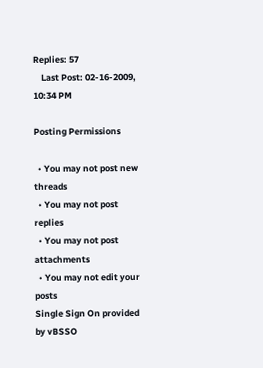Replies: 57
    Last Post: 02-16-2009, 10:34 PM

Posting Permissions

  • You may not post new threads
  • You may not post replies
  • You may not post attachments
  • You may not edit your posts
Single Sign On provided by vBSSO